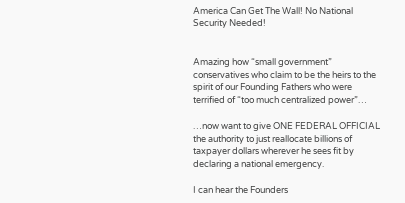America Can Get The Wall! No National Security Needed!


Amazing how “small government” conservatives who claim to be the heirs to the spirit of our Founding Fathers who were terrified of “too much centralized power”…

…now want to give ONE FEDERAL OFFICIAL the authority to just reallocate billions of taxpayer dollars wherever he sees fit by declaring a national emergency.

I can hear the Founders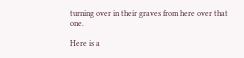turning over in their graves from here over that one.

Here is a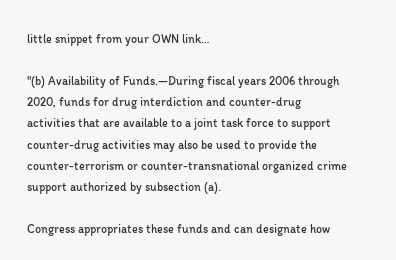little snippet from your OWN link…

"(b) Availability of Funds.—During fiscal years 2006 through 2020, funds for drug interdiction and counter-drug activities that are available to a joint task force to support counter-drug activities may also be used to provide the counter-terrorism or counter-transnational organized crime support authorized by subsection (a).

Congress appropriates these funds and can designate how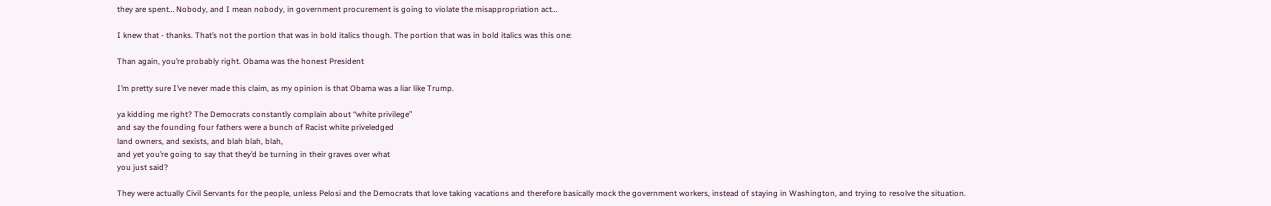they are spent… Nobody, and I mean nobody, in government procurement is going to violate the misappropriation act…

I knew that - thanks. That’s not the portion that was in bold italics though. The portion that was in bold italics was this one:

Than again, you’re probably right. Obama was the honest President

I’m pretty sure I’ve never made this claim, as my opinion is that Obama was a liar like Trump.

ya kidding me right? The Democrats constantly complain about “white privilege”
and say the founding four fathers were a bunch of Racist white priveledged
land owners, and sexists, and blah blah, blah,
and yet you’re going to say that they’d be turning in their graves over what
you just said?

They were actually Civil Servants for the people, unless Pelosi and the Democrats that love taking vacations and therefore basically mock the government workers, instead of staying in Washington, and trying to resolve the situation.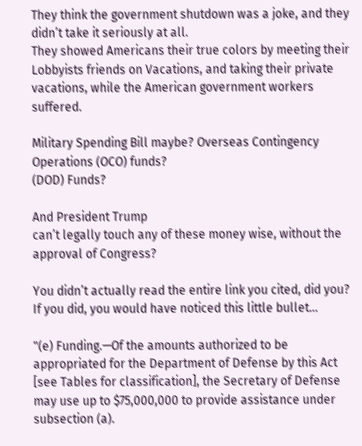They think the government shutdown was a joke, and they didn’t take it seriously at all.
They showed Americans their true colors by meeting their Lobbyists friends on Vacations, and taking their private vacations, while the American government workers suffered.

Military Spending Bill maybe? Overseas Contingency Operations (OCO) funds?
(DOD) Funds?

And President Trump
can’t legally touch any of these money wise, without the approval of Congress?

You didn’t actually read the entire link you cited, did you? If you did, you would have noticed this little bullet…

"(e) Funding.—Of the amounts authorized to be appropriated for the Department of Defense by this Act [see Tables for classification], the Secretary of Defense may use up to $75,000,000 to provide assistance under subsection (a).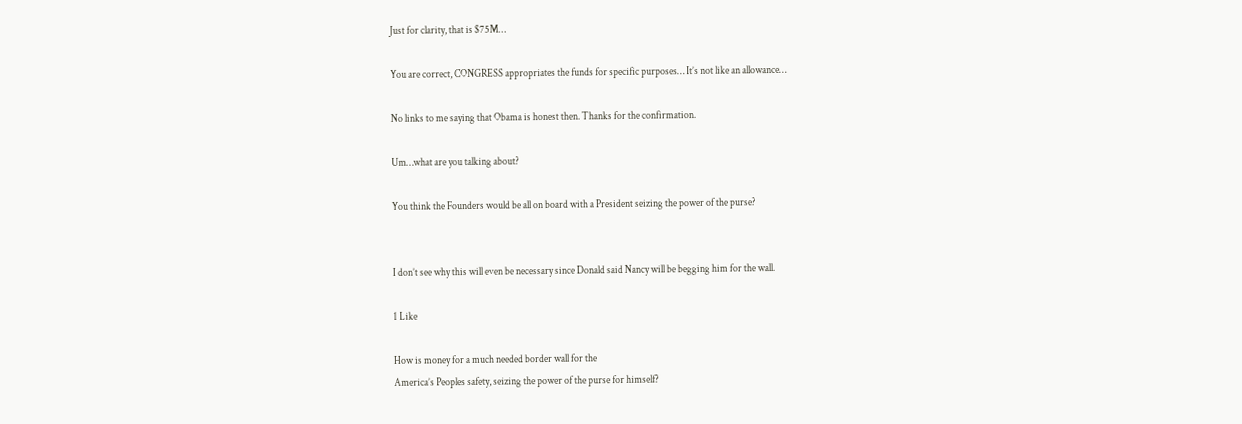Just for clarity, that is $75M…

You are correct, CONGRESS appropriates the funds for specific purposes… It’s not like an allowance…

No links to me saying that Obama is honest then. Thanks for the confirmation.

Um…what are you talking about?

You think the Founders would be all on board with a President seizing the power of the purse?


I don’t see why this will even be necessary since Donald said Nancy will be begging him for the wall.

1 Like

How is money for a much needed border wall for the
America’s Peoples safety, seizing the power of the purse for himself?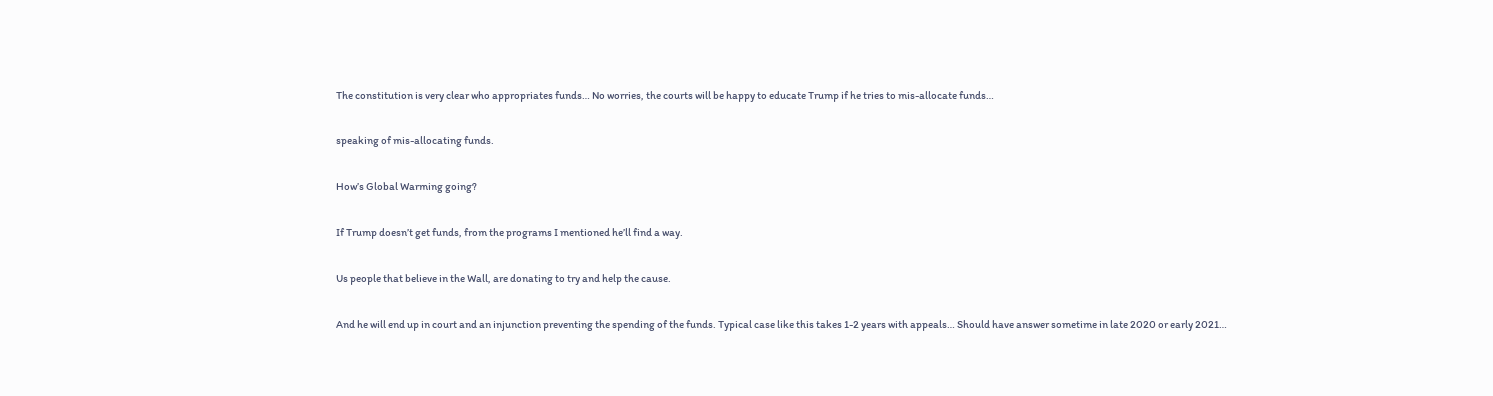The constitution is very clear who appropriates funds… No worries, the courts will be happy to educate Trump if he tries to mis-allocate funds…

speaking of mis-allocating funds.

How’s Global Warming going?

If Trump doesn’t get funds, from the programs I mentioned he’ll find a way.

Us people that believe in the Wall, are donating to try and help the cause.

And he will end up in court and an injunction preventing the spending of the funds. Typical case like this takes 1-2 years with appeals… Should have answer sometime in late 2020 or early 2021…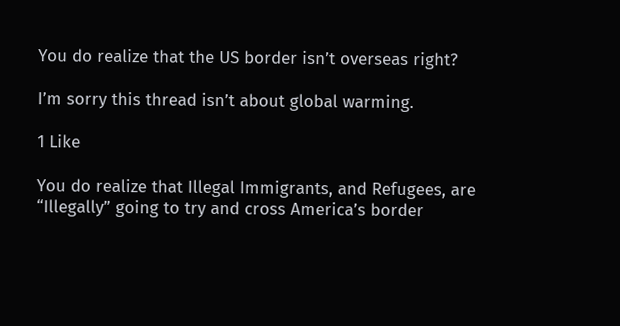You do realize that the US border isn’t overseas right?

I’m sorry this thread isn’t about global warming.

1 Like

You do realize that Illegal Immigrants, and Refugees, are
“Illegally” going to try and cross America’s border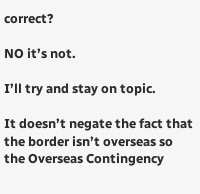correct?

NO it’s not.

I’ll try and stay on topic.

It doesn’t negate the fact that the border isn’t overseas so the Overseas Contingency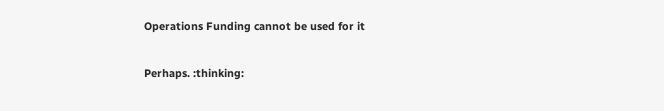Operations Funding cannot be used for it

Perhaps. :thinking: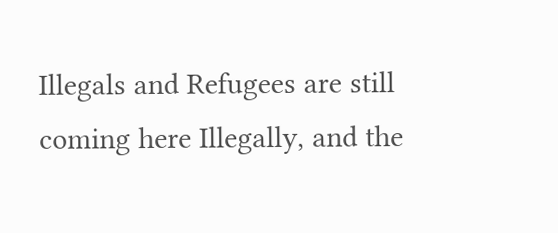Illegals and Refugees are still coming here Illegally, and the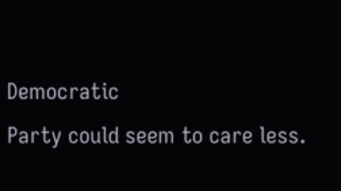Democratic
Party could seem to care less.